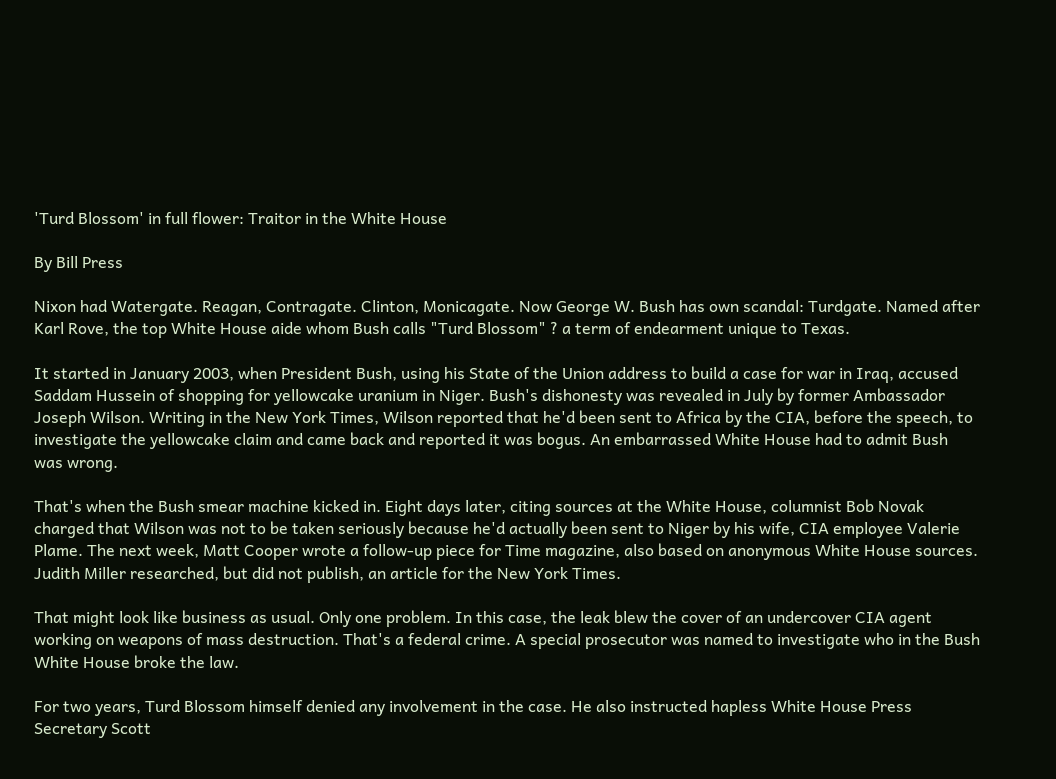'Turd Blossom' in full flower: Traitor in the White House

By Bill Press

Nixon had Watergate. Reagan, Contragate. Clinton, Monicagate. Now George W. Bush has own scandal: Turdgate. Named after Karl Rove, the top White House aide whom Bush calls "Turd Blossom" ? a term of endearment unique to Texas.

It started in January 2003, when President Bush, using his State of the Union address to build a case for war in Iraq, accused Saddam Hussein of shopping for yellowcake uranium in Niger. Bush's dishonesty was revealed in July by former Ambassador Joseph Wilson. Writing in the New York Times, Wilson reported that he'd been sent to Africa by the CIA, before the speech, to investigate the yellowcake claim and came back and reported it was bogus. An embarrassed White House had to admit Bush was wrong.

That's when the Bush smear machine kicked in. Eight days later, citing sources at the White House, columnist Bob Novak charged that Wilson was not to be taken seriously because he'd actually been sent to Niger by his wife, CIA employee Valerie Plame. The next week, Matt Cooper wrote a follow-up piece for Time magazine, also based on anonymous White House sources. Judith Miller researched, but did not publish, an article for the New York Times.

That might look like business as usual. Only one problem. In this case, the leak blew the cover of an undercover CIA agent working on weapons of mass destruction. That's a federal crime. A special prosecutor was named to investigate who in the Bush White House broke the law.

For two years, Turd Blossom himself denied any involvement in the case. He also instructed hapless White House Press Secretary Scott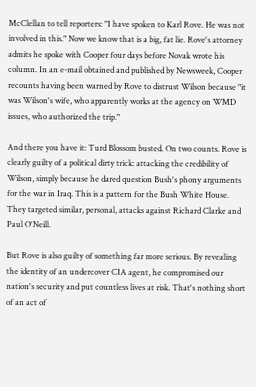McClellan to tell reporters: "I have spoken to Karl Rove. He was not involved in this." Now we know that is a big, fat lie. Rove's attorney admits he spoke with Cooper four days before Novak wrote his column. In an e-mail obtained and published by Newsweek, Cooper recounts having been warned by Rove to distrust Wilson because "it was Wilson's wife, who apparently works at the agency on WMD issues, who authorized the trip."

And there you have it: Turd Blossom busted. On two counts. Rove is clearly guilty of a political dirty trick: attacking the credibility of Wilson, simply because he dared question Bush's phony arguments for the war in Iraq. This is a pattern for the Bush White House. They targeted similar, personal, attacks against Richard Clarke and Paul O'Neill.

But Rove is also guilty of something far more serious. By revealing the identity of an undercover CIA agent, he compromised our nation's security and put countless lives at risk. That's nothing short of an act of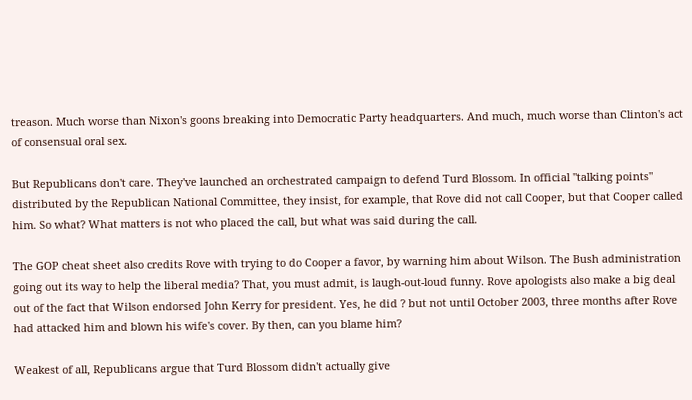treason. Much worse than Nixon's goons breaking into Democratic Party headquarters. And much, much worse than Clinton's act of consensual oral sex.

But Republicans don't care. They've launched an orchestrated campaign to defend Turd Blossom. In official "talking points" distributed by the Republican National Committee, they insist, for example, that Rove did not call Cooper, but that Cooper called him. So what? What matters is not who placed the call, but what was said during the call.

The GOP cheat sheet also credits Rove with trying to do Cooper a favor, by warning him about Wilson. The Bush administration going out its way to help the liberal media? That, you must admit, is laugh-out-loud funny. Rove apologists also make a big deal out of the fact that Wilson endorsed John Kerry for president. Yes, he did ? but not until October 2003, three months after Rove had attacked him and blown his wife's cover. By then, can you blame him?

Weakest of all, Republicans argue that Turd Blossom didn't actually give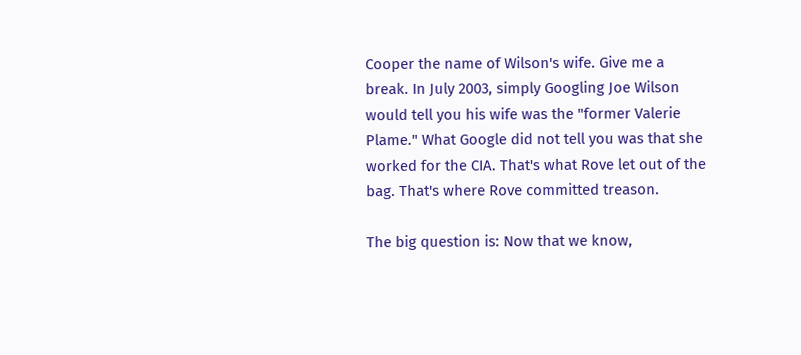Cooper the name of Wilson's wife. Give me a break. In July 2003, simply Googling Joe Wilson would tell you his wife was the "former Valerie Plame." What Google did not tell you was that she worked for the CIA. That's what Rove let out of the bag. That's where Rove committed treason.

The big question is: Now that we know,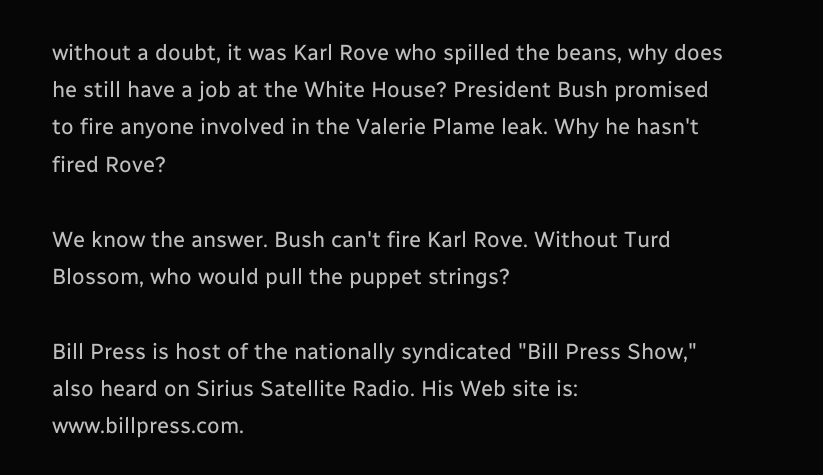without a doubt, it was Karl Rove who spilled the beans, why does he still have a job at the White House? President Bush promised to fire anyone involved in the Valerie Plame leak. Why he hasn't fired Rove?

We know the answer. Bush can't fire Karl Rove. Without Turd Blossom, who would pull the puppet strings?

Bill Press is host of the nationally syndicated "Bill Press Show," also heard on Sirius Satellite Radio. His Web site is: www.billpress.com.